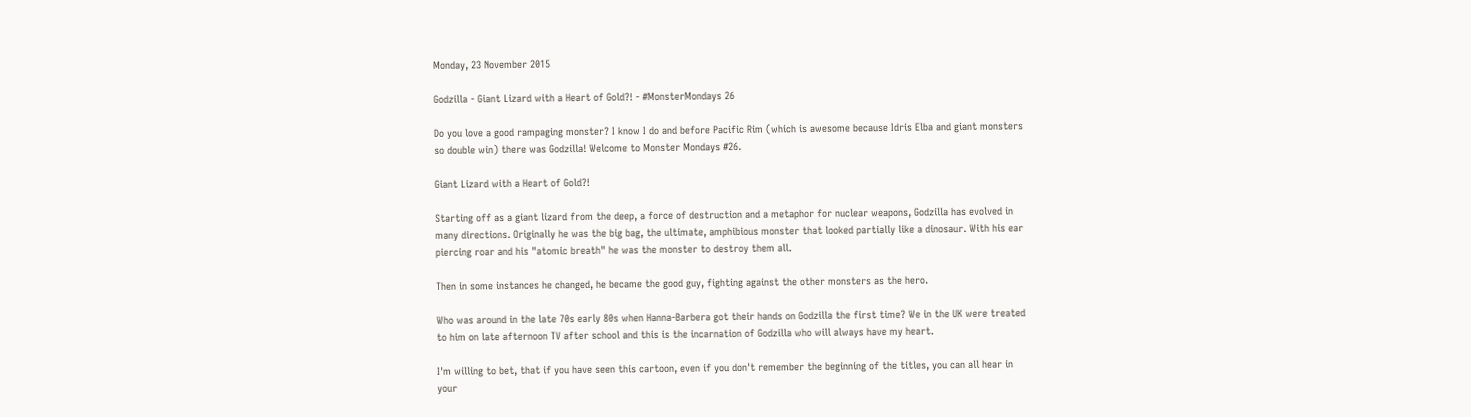Monday, 23 November 2015

Godzilla - Giant Lizard with a Heart of Gold?! - #MonsterMondays 26

Do you love a good rampaging monster? I know I do and before Pacific Rim (which is awesome because Idris Elba and giant monsters so double win) there was Godzilla! Welcome to Monster Mondays #26.

Giant Lizard with a Heart of Gold?!

Starting off as a giant lizard from the deep, a force of destruction and a metaphor for nuclear weapons, Godzilla has evolved in many directions. Originally he was the big bag, the ultimate, amphibious monster that looked partially like a dinosaur. With his ear piercing roar and his "atomic breath" he was the monster to destroy them all.

Then in some instances he changed, he became the good guy, fighting against the other monsters as the hero.

Who was around in the late 70s early 80s when Hanna-Barbera got their hands on Godzilla the first time? We in the UK were treated to him on late afternoon TV after school and this is the incarnation of Godzilla who will always have my heart.

I'm willing to bet, that if you have seen this cartoon, even if you don't remember the beginning of the titles, you can all hear in your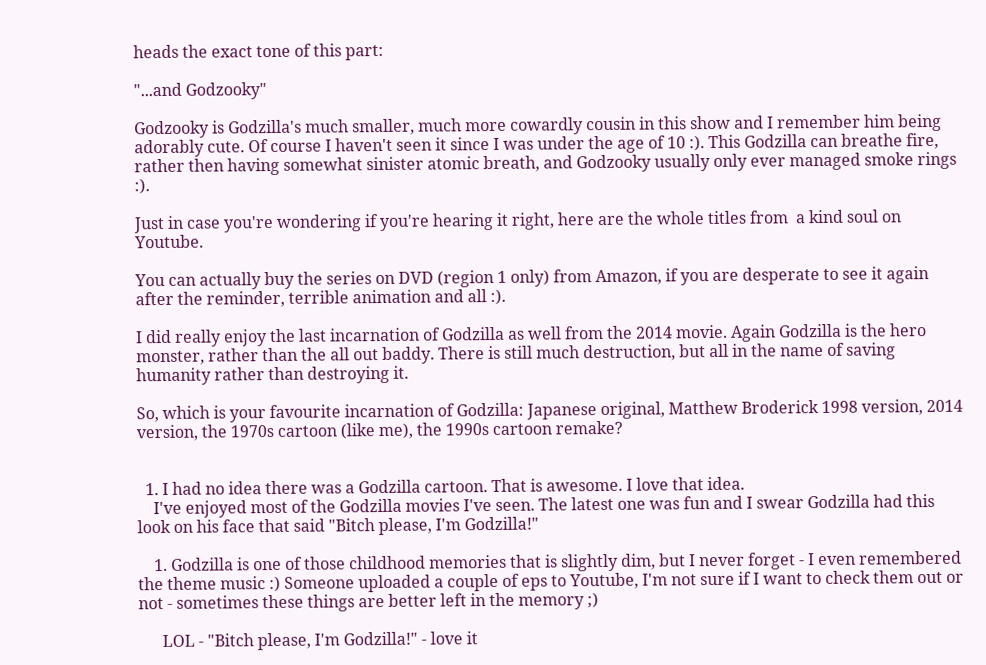heads the exact tone of this part:

"...and Godzooky"

Godzooky is Godzilla's much smaller, much more cowardly cousin in this show and I remember him being adorably cute. Of course I haven't seen it since I was under the age of 10 :). This Godzilla can breathe fire, rather then having somewhat sinister atomic breath, and Godzooky usually only ever managed smoke rings :).

Just in case you're wondering if you're hearing it right, here are the whole titles from  a kind soul on Youtube.

You can actually buy the series on DVD (region 1 only) from Amazon, if you are desperate to see it again after the reminder, terrible animation and all :).

I did really enjoy the last incarnation of Godzilla as well from the 2014 movie. Again Godzilla is the hero monster, rather than the all out baddy. There is still much destruction, but all in the name of saving humanity rather than destroying it.

So, which is your favourite incarnation of Godzilla: Japanese original, Matthew Broderick 1998 version, 2014 version, the 1970s cartoon (like me), the 1990s cartoon remake?


  1. I had no idea there was a Godzilla cartoon. That is awesome. I love that idea.
    I've enjoyed most of the Godzilla movies I've seen. The latest one was fun and I swear Godzilla had this look on his face that said "Bitch please, I'm Godzilla!"

    1. Godzilla is one of those childhood memories that is slightly dim, but I never forget - I even remembered the theme music :) Someone uploaded a couple of eps to Youtube, I'm not sure if I want to check them out or not - sometimes these things are better left in the memory ;)

      LOL - "Bitch please, I'm Godzilla!" - love it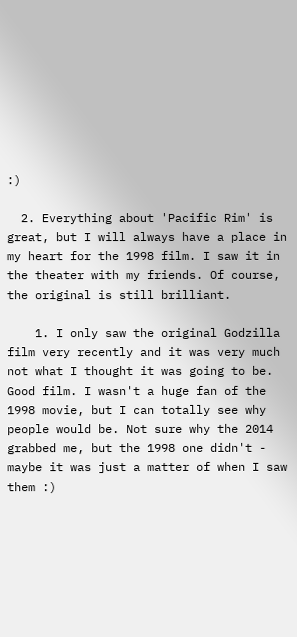:)

  2. Everything about 'Pacific Rim' is great, but I will always have a place in my heart for the 1998 film. I saw it in the theater with my friends. Of course, the original is still brilliant.

    1. I only saw the original Godzilla film very recently and it was very much not what I thought it was going to be. Good film. I wasn't a huge fan of the 1998 movie, but I can totally see why people would be. Not sure why the 2014 grabbed me, but the 1998 one didn't - maybe it was just a matter of when I saw them :)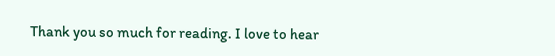Thank you so much for reading. I love to hear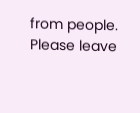from people. Please leave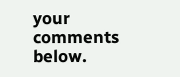your comments below.